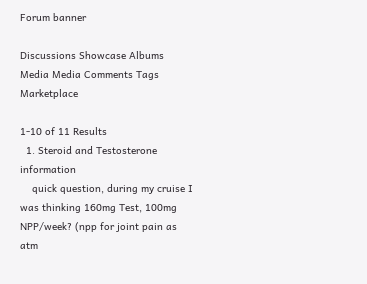Forum banner

Discussions Showcase Albums Media Media Comments Tags Marketplace

1-10 of 11 Results
  1. Steroid and Testosterone information
    quick question, during my cruise I was thinking 160mg Test, 100mg NPP/week? (npp for joint pain as atm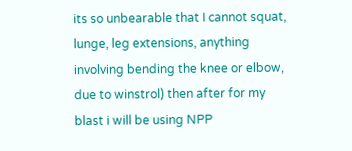its so unbearable that I cannot squat, lunge, leg extensions, anything involving bending the knee or elbow, due to winstrol) then after for my blast i will be using NPP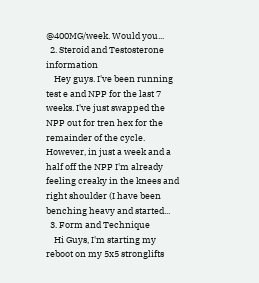@400MG/week. Would you...
  2. Steroid and Testosterone information
    Hey guys. I've been running test e and NPP for the last 7 weeks. I've just swapped the NPP out for tren hex for the remainder of the cycle. However, in just a week and a half off the NPP I'm already feeling creaky in the knees and right shoulder (I have been benching heavy and started...
  3. Form and Technique
    Hi Guys, I'm starting my reboot on my 5x5 stronglifts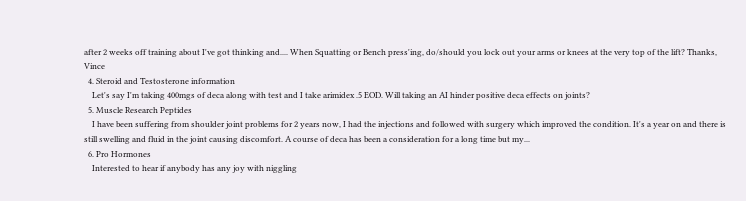after 2 weeks off training about I've got thinking and.... When Squatting or Bench press'ing, do/should you lock out your arms or knees at the very top of the lift? Thanks, Vince
  4. Steroid and Testosterone information
    Let's say I'm taking 400mgs of deca along with test and I take arimidex .5 EOD. Will taking an AI hinder positive deca effects on joints?
  5. Muscle Research Peptides
    I have been suffering from shoulder joint problems for 2 years now, I had the injections and followed with surgery which improved the condition. It's a year on and there is still swelling and fluid in the joint causing discomfort. A course of deca has been a consideration for a long time but my...
  6. Pro Hormones
    Interested to hear if anybody has any joy with niggling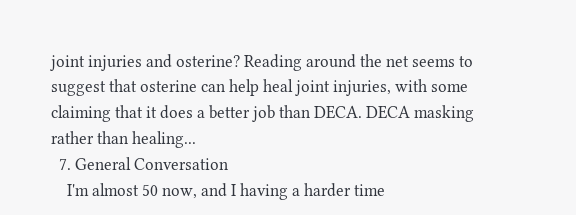joint injuries and osterine? Reading around the net seems to suggest that osterine can help heal joint injuries, with some claiming that it does a better job than DECA. DECA masking rather than healing...
  7. General Conversation
    I'm almost 50 now, and I having a harder time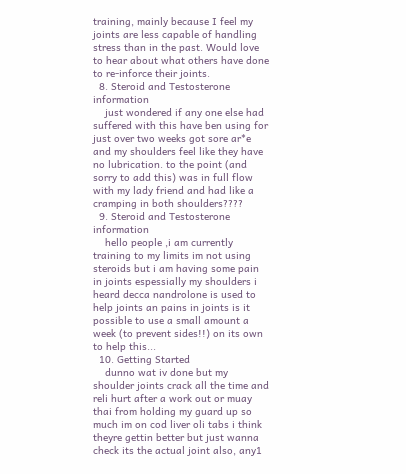training, mainly because I feel my joints are less capable of handling stress than in the past. Would love to hear about what others have done to re-inforce their joints.
  8. Steroid and Testosterone information
    just wondered if any one else had suffered with this have ben using for just over two weeks got sore ar*e and my shoulders feel like they have no lubrication. to the point (and sorry to add this) was in full flow with my lady friend and had like a cramping in both shoulders????
  9. Steroid and Testosterone information
    hello people ,i am currently training to my limits im not using steroids but i am having some pain in joints espessially my shoulders i heard decca nandrolone is used to help joints an pains in joints is it possible to use a small amount a week (to prevent sides!!) on its own to help this...
  10. Getting Started
    dunno wat iv done but my shoulder joints crack all the time and reli hurt after a work out or muay thai from holding my guard up so much im on cod liver oli tabs i think theyre gettin better but just wanna check its the actual joint also, any1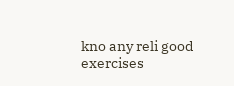kno any reli good exercises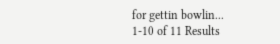for gettin bowlin...
1-10 of 11 Results